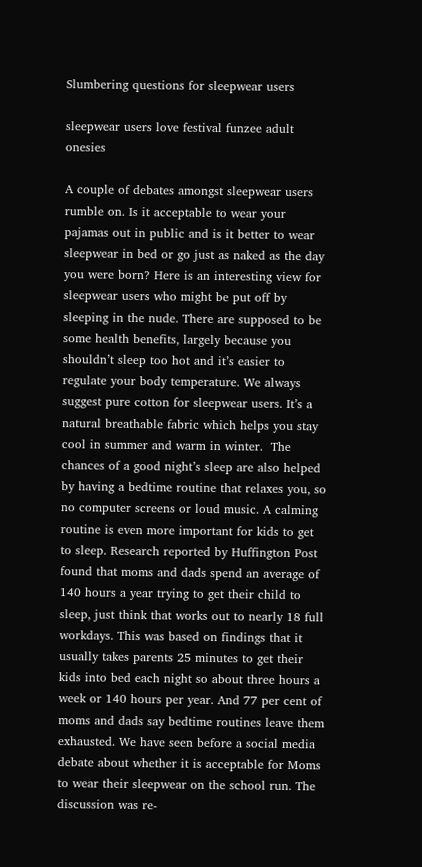Slumbering questions for sleepwear users

sleepwear users love festival funzee adult onesies

A couple of debates amongst sleepwear users rumble on. Is it acceptable to wear your pajamas out in public and is it better to wear sleepwear in bed or go just as naked as the day you were born? Here is an interesting view for sleepwear users who might be put off by sleeping in the nude. There are supposed to be some health benefits, largely because you shouldn’t sleep too hot and it’s easier to regulate your body temperature. We always suggest pure cotton for sleepwear users. It’s a natural breathable fabric which helps you stay cool in summer and warm in winter.  The chances of a good night’s sleep are also helped by having a bedtime routine that relaxes you, so no computer screens or loud music. A calming routine is even more important for kids to get to sleep. Research reported by Huffington Post found that moms and dads spend an average of 140 hours a year trying to get their child to sleep, just think that works out to nearly 18 full workdays. This was based on findings that it usually takes parents 25 minutes to get their kids into bed each night so about three hours a week or 140 hours per year. And 77 per cent of moms and dads say bedtime routines leave them exhausted. We have seen before a social media debate about whether it is acceptable for Moms to wear their sleepwear on the school run. The discussion was re-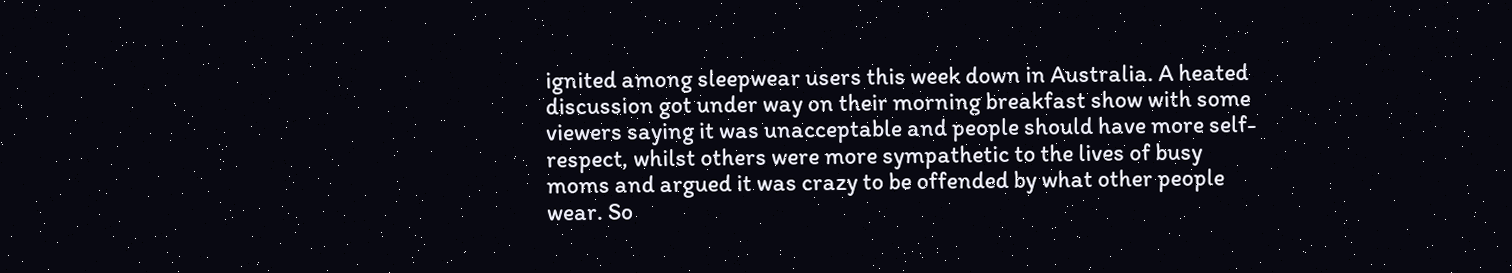ignited among sleepwear users this week down in Australia. A heated discussion got under way on their morning breakfast show with some viewers saying it was unacceptable and people should have more self-respect, whilst others were more sympathetic to the lives of busy moms and argued it was crazy to be offended by what other people wear. So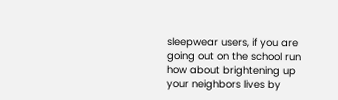sleepwear users, if you are going out on the school run how about brightening up your neighbors lives by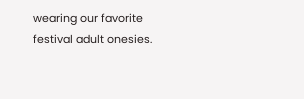wearing our favorite festival adult onesies.